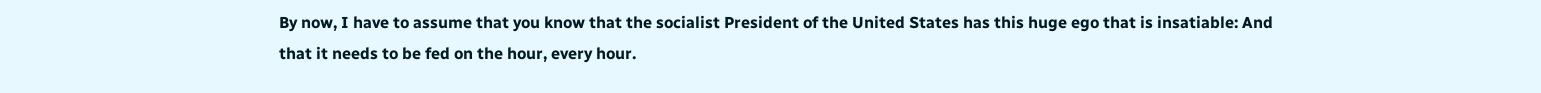By now, I have to assume that you know that the socialist President of the United States has this huge ego that is insatiable: And that it needs to be fed on the hour, every hour.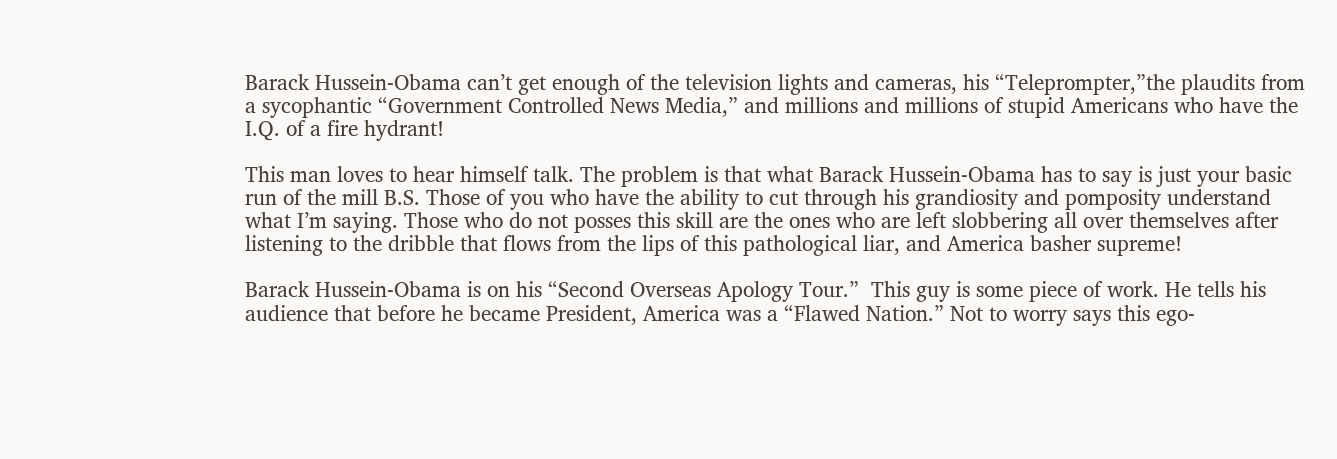Barack Hussein-Obama can’t get enough of the television lights and cameras, his “Teleprompter,”the plaudits from a sycophantic “Government Controlled News Media,” and millions and millions of stupid Americans who have the I.Q. of a fire hydrant!

This man loves to hear himself talk. The problem is that what Barack Hussein-Obama has to say is just your basic run of the mill B.S. Those of you who have the ability to cut through his grandiosity and pomposity understand what I’m saying. Those who do not posses this skill are the ones who are left slobbering all over themselves after listening to the dribble that flows from the lips of this pathological liar, and America basher supreme!

Barack Hussein-Obama is on his “Second Overseas Apology Tour.”  This guy is some piece of work. He tells his audience that before he became President, America was a “Flawed Nation.” Not to worry says this ego-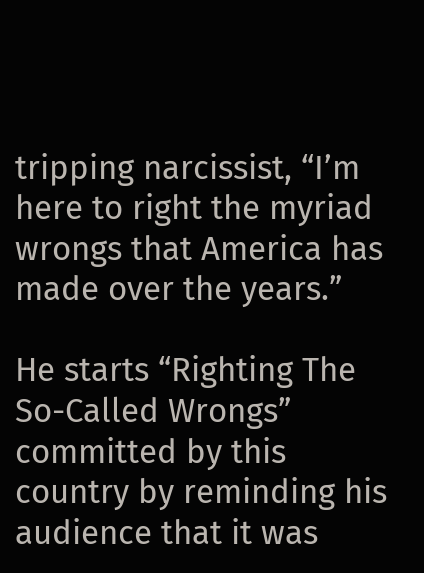tripping narcissist, “I’m here to right the myriad wrongs that America has made over the years.”

He starts “Righting The So-Called Wrongs” committed by this country by reminding his audience that it was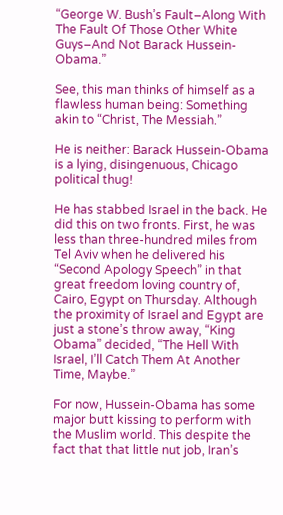“George W. Bush’s Fault–Along With The Fault Of Those Other White Guys–And Not Barack Hussein-Obama.”

See, this man thinks of himself as a flawless human being: Something akin to “Christ, The Messiah.”

He is neither: Barack Hussein-Obama is a lying, disingenuous, Chicago political thug!

He has stabbed Israel in the back. He did this on two fronts. First, he was less than three-hundred miles from Tel Aviv when he delivered his “Second Apology Speech” in that great freedom loving country of, Cairo, Egypt on Thursday. Although the proximity of Israel and Egypt are just a stone’s throw away, “King Obama” decided, “The Hell With Israel, I’ll Catch Them At Another Time, Maybe.”

For now, Hussein-Obama has some major butt kissing to perform with the Muslim world. This despite the fact that that little nut job, Iran’s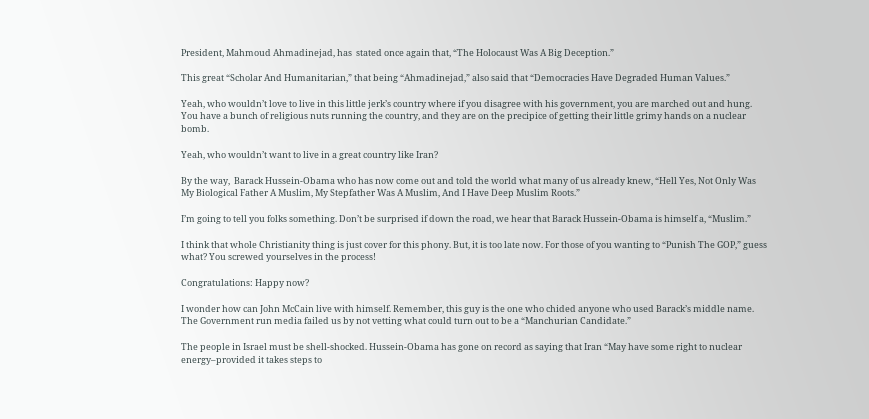President, Mahmoud Ahmadinejad, has  stated once again that, “The Holocaust Was A Big Deception.”

This great “Scholar And Humanitarian,” that being “Ahmadinejad,” also said that “Democracies Have Degraded Human Values.”

Yeah, who wouldn’t love to live in this little jerk’s country where if you disagree with his government, you are marched out and hung. You have a bunch of religious nuts running the country, and they are on the precipice of getting their little grimy hands on a nuclear bomb.

Yeah, who wouldn’t want to live in a great country like Iran?

By the way,  Barack Hussein-Obama who has now come out and told the world what many of us already knew, “Hell Yes, Not Only Was My Biological Father A Muslim, My Stepfather Was A Muslim, And I Have Deep Muslim Roots.”

I’m going to tell you folks something. Don’t be surprised if down the road, we hear that Barack Hussein-Obama is himself a, “Muslim.”

I think that whole Christianity thing is just cover for this phony. But, it is too late now. For those of you wanting to “Punish The GOP,” guess what? You screwed yourselves in the process!

Congratulations: Happy now?

I wonder how can John McCain live with himself. Remember, this guy is the one who chided anyone who used Barack’s middle name. The Government run media failed us by not vetting what could turn out to be a “Manchurian Candidate.”

The people in Israel must be shell-shocked. Hussein-Obama has gone on record as saying that Iran “May have some right to nuclear energy–provided it takes steps to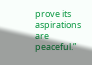prove its aspirations are peaceful.”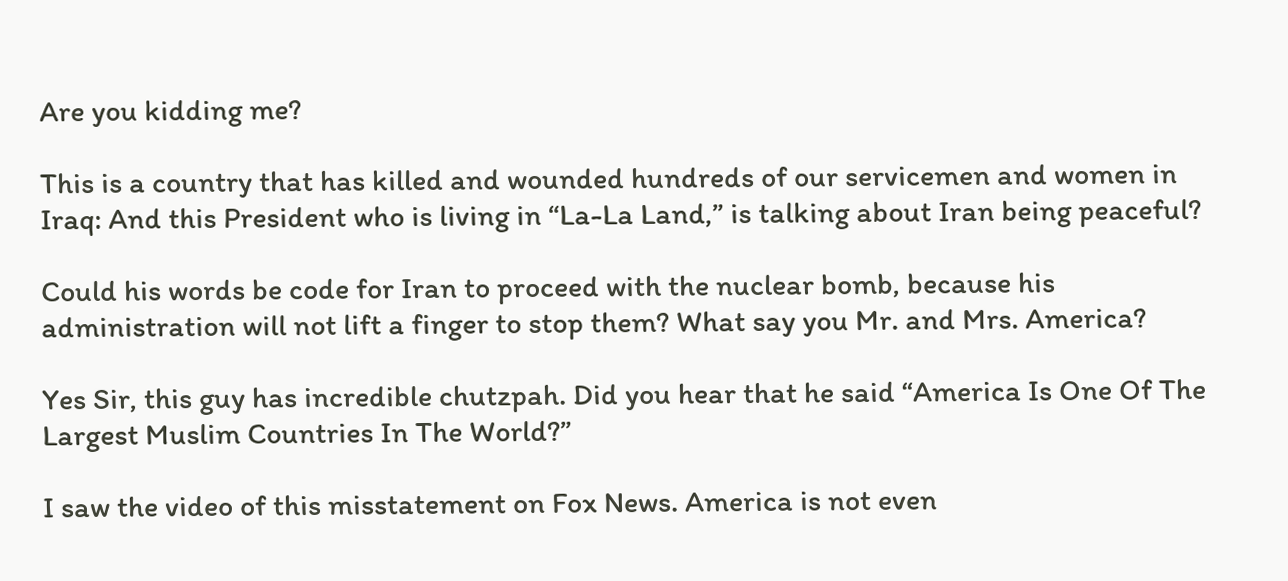Are you kidding me?

This is a country that has killed and wounded hundreds of our servicemen and women in Iraq: And this President who is living in “La-La Land,” is talking about Iran being peaceful?

Could his words be code for Iran to proceed with the nuclear bomb, because his administration will not lift a finger to stop them? What say you Mr. and Mrs. America?

Yes Sir, this guy has incredible chutzpah. Did you hear that he said “America Is One Of The Largest Muslim Countries In The World?”

I saw the video of this misstatement on Fox News. America is not even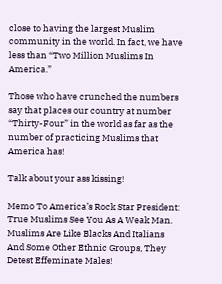close to having the largest Muslim community in the world. In fact, we have less than “Two Million Muslims In America.”

Those who have crunched the numbers say that places our country at number “Thirty-Four” in the world as far as the number of practicing Muslims that America has!

Talk about your ass kissing!

Memo To America’s Rock Star President: True Muslims See You As A Weak Man. Muslims Are Like Blacks And Italians And Some Other Ethnic Groups, They Detest Effeminate Males!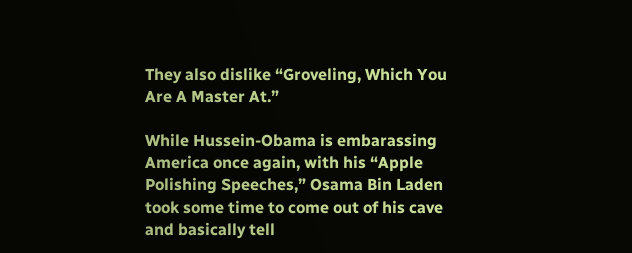They also dislike “Groveling, Which You Are A Master At.”

While Hussein-Obama is embarassing America once again, with his “Apple Polishing Speeches,” Osama Bin Laden took some time to come out of his cave and basically tell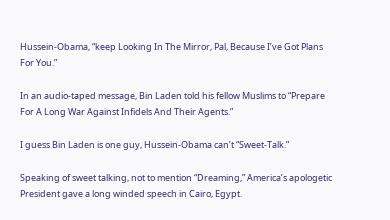Hussein-Obama, “keep Looking In The Mirror, Pal, Because I’ve Got Plans For You.”

In an audio-taped message, Bin Laden told his fellow Muslims to “Prepare For A Long War Against Infidels And Their Agents.”

I guess Bin Laden is one guy, Hussein-Obama can’t “Sweet-Talk.”

Speaking of sweet talking, not to mention “Dreaming,” America’s apologetic President gave a long winded speech in Cairo, Egypt.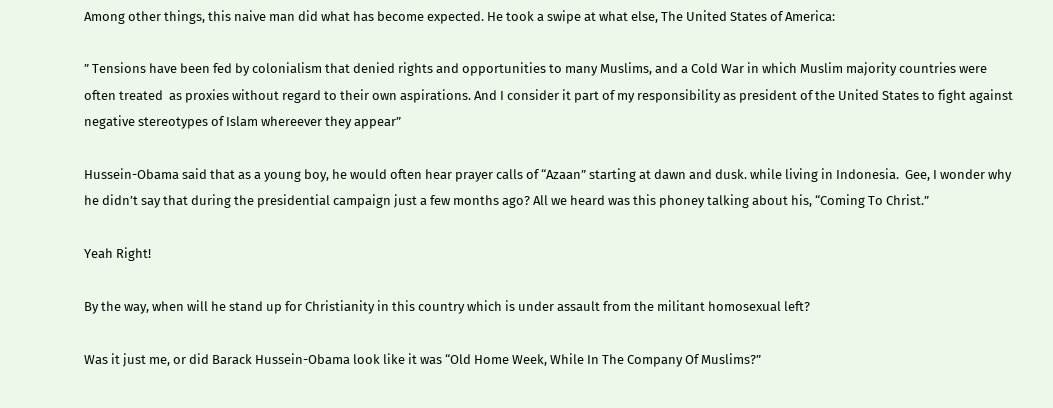Among other things, this naive man did what has become expected. He took a swipe at what else, The United States of America:

” Tensions have been fed by colonialism that denied rights and opportunities to many Muslims, and a Cold War in which Muslim majority countries were often treated  as proxies without regard to their own aspirations. And I consider it part of my responsibility as president of the United States to fight against negative stereotypes of Islam whereever they appear”

Hussein-Obama said that as a young boy, he would often hear prayer calls of “Azaan” starting at dawn and dusk. while living in Indonesia.  Gee, I wonder why he didn’t say that during the presidential campaign just a few months ago? All we heard was this phoney talking about his, “Coming To Christ.”

Yeah Right!

By the way, when will he stand up for Christianity in this country which is under assault from the militant homosexual left?

Was it just me, or did Barack Hussein-Obama look like it was “Old Home Week, While In The Company Of Muslims?”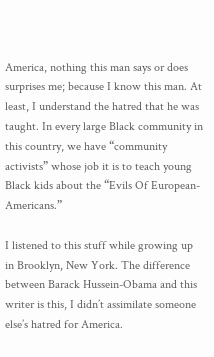America, nothing this man says or does surprises me; because I know this man. At least, I understand the hatred that he was taught. In every large Black community in this country, we have “community activists” whose job it is to teach young Black kids about the “Evils Of European-Americans.”

I listened to this stuff while growing up in Brooklyn, New York. The difference between Barack Hussein-Obama and this writer is this, I didn’t assimilate someone else’s hatred for America.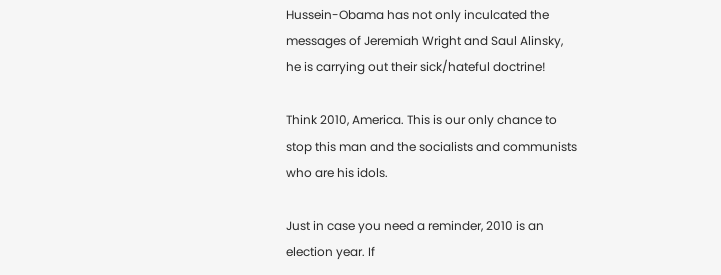Hussein-Obama has not only inculcated the messages of Jeremiah Wright and Saul Alinsky, he is carrying out their sick/hateful doctrine!

Think 2010, America. This is our only chance to stop this man and the socialists and communists who are his idols.

Just in case you need a reminder, 2010 is an election year. If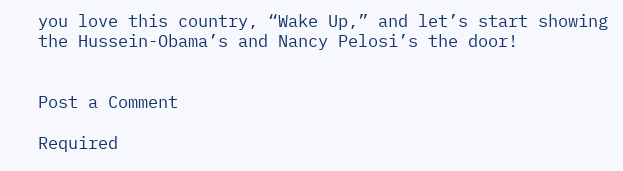you love this country, “Wake Up,” and let’s start showing the Hussein-Obama’s and Nancy Pelosi’s the door!


Post a Comment

Required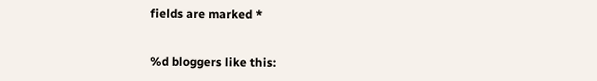fields are marked *


%d bloggers like this: